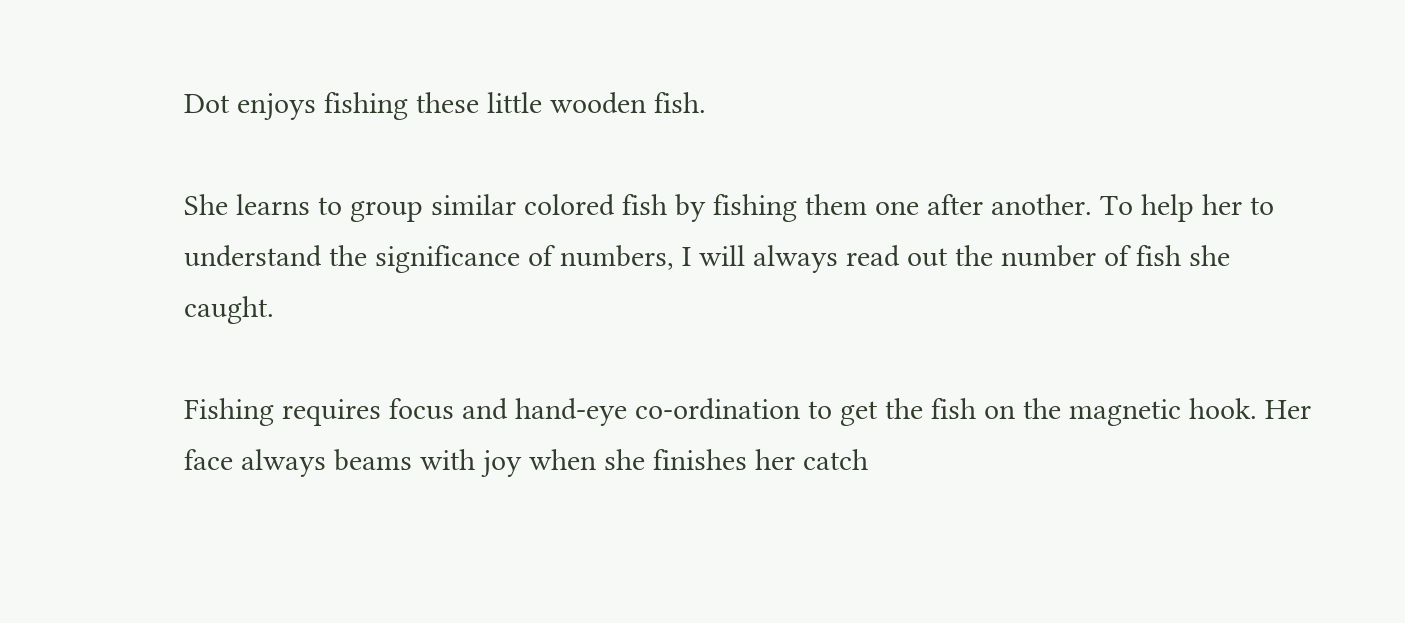Dot enjoys fishing these little wooden fish.

She learns to group similar colored fish by fishing them one after another. To help her to understand the significance of numbers, I will always read out the number of fish she caught.

Fishing requires focus and hand-eye co-ordination to get the fish on the magnetic hook. Her face always beams with joy when she finishes her catch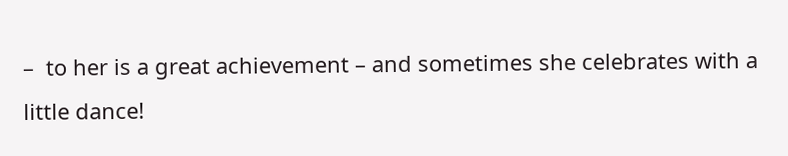–  to her is a great achievement – and sometimes she celebrates with a little dance!